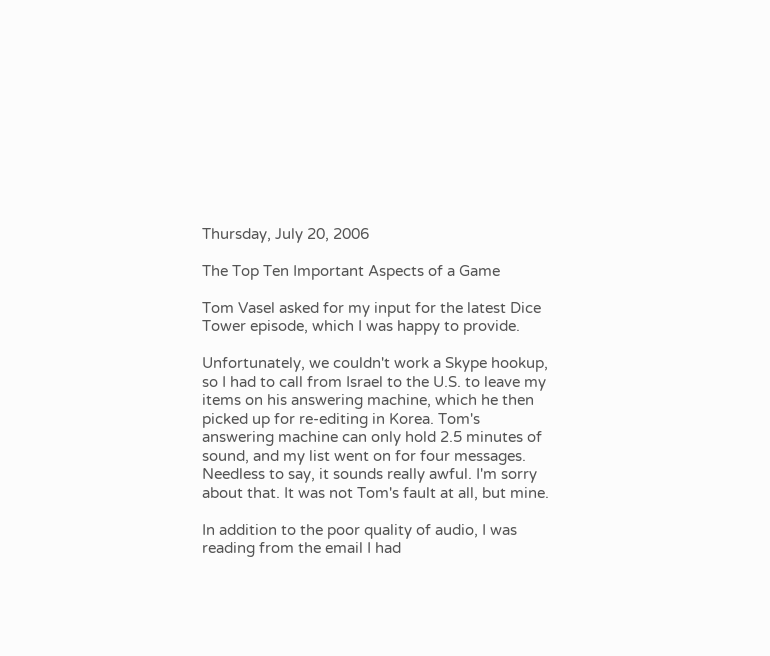Thursday, July 20, 2006

The Top Ten Important Aspects of a Game

Tom Vasel asked for my input for the latest Dice Tower episode, which I was happy to provide.

Unfortunately, we couldn't work a Skype hookup, so I had to call from Israel to the U.S. to leave my items on his answering machine, which he then picked up for re-editing in Korea. Tom's answering machine can only hold 2.5 minutes of sound, and my list went on for four messages. Needless to say, it sounds really awful. I'm sorry about that. It was not Tom's fault at all, but mine.

In addition to the poor quality of audio, I was reading from the email I had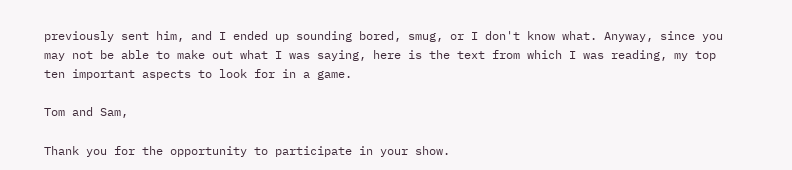previously sent him, and I ended up sounding bored, smug, or I don't know what. Anyway, since you may not be able to make out what I was saying, here is the text from which I was reading, my top ten important aspects to look for in a game.

Tom and Sam,

Thank you for the opportunity to participate in your show.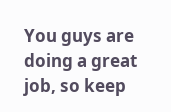You guys are doing a great job, so keep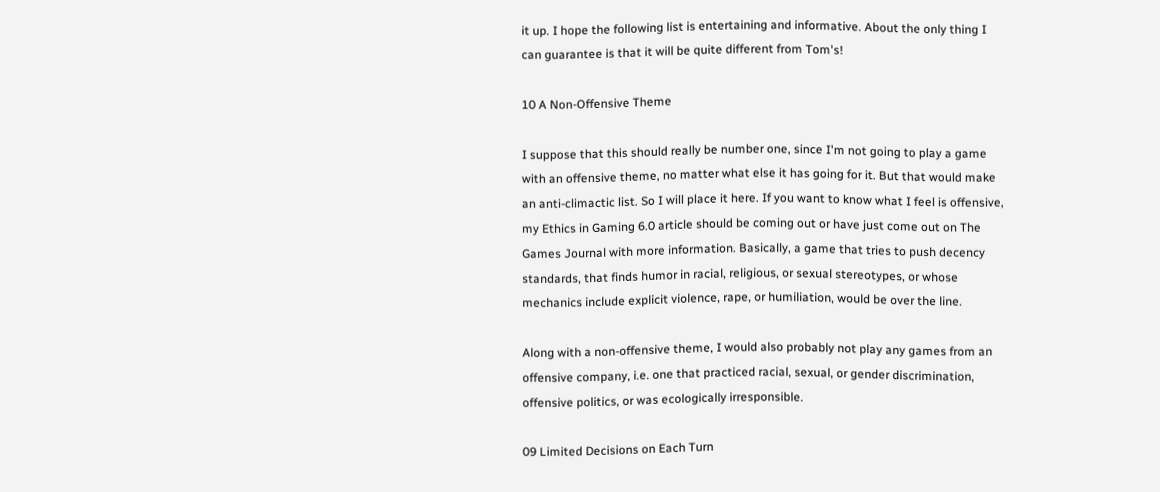it up. I hope the following list is entertaining and informative. About the only thing I can guarantee is that it will be quite different from Tom's!

10 A Non-Offensive Theme

I suppose that this should really be number one, since I'm not going to play a game with an offensive theme, no matter what else it has going for it. But that would make an anti-climactic list. So I will place it here. If you want to know what I feel is offensive, my Ethics in Gaming 6.0 article should be coming out or have just come out on The Games Journal with more information. Basically, a game that tries to push decency standards, that finds humor in racial, religious, or sexual stereotypes, or whose mechanics include explicit violence, rape, or humiliation, would be over the line.

Along with a non-offensive theme, I would also probably not play any games from an offensive company, i.e. one that practiced racial, sexual, or gender discrimination, offensive politics, or was ecologically irresponsible.

09 Limited Decisions on Each Turn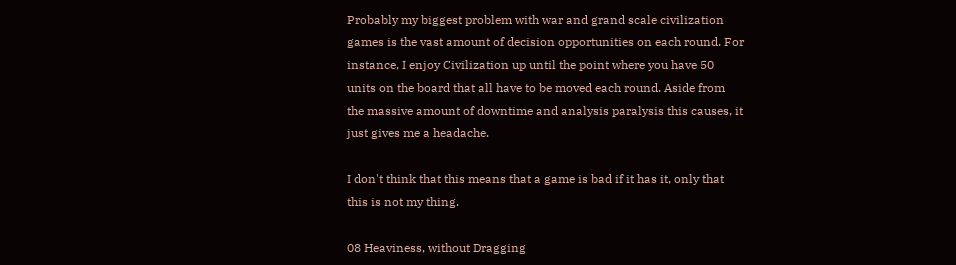Probably my biggest problem with war and grand scale civilization games is the vast amount of decision opportunities on each round. For instance, I enjoy Civilization up until the point where you have 50 units on the board that all have to be moved each round. Aside from the massive amount of downtime and analysis paralysis this causes, it just gives me a headache.

I don't think that this means that a game is bad if it has it, only that this is not my thing.

08 Heaviness, without Dragging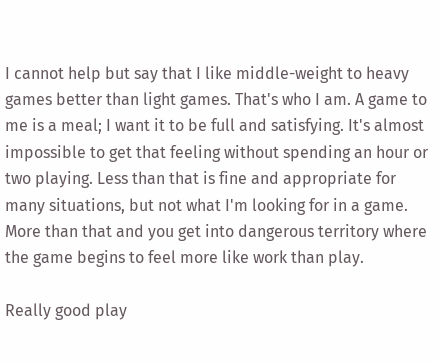I cannot help but say that I like middle-weight to heavy games better than light games. That's who I am. A game to me is a meal; I want it to be full and satisfying. It's almost impossible to get that feeling without spending an hour or two playing. Less than that is fine and appropriate for many situations, but not what I'm looking for in a game. More than that and you get into dangerous territory where the game begins to feel more like work than play.

Really good play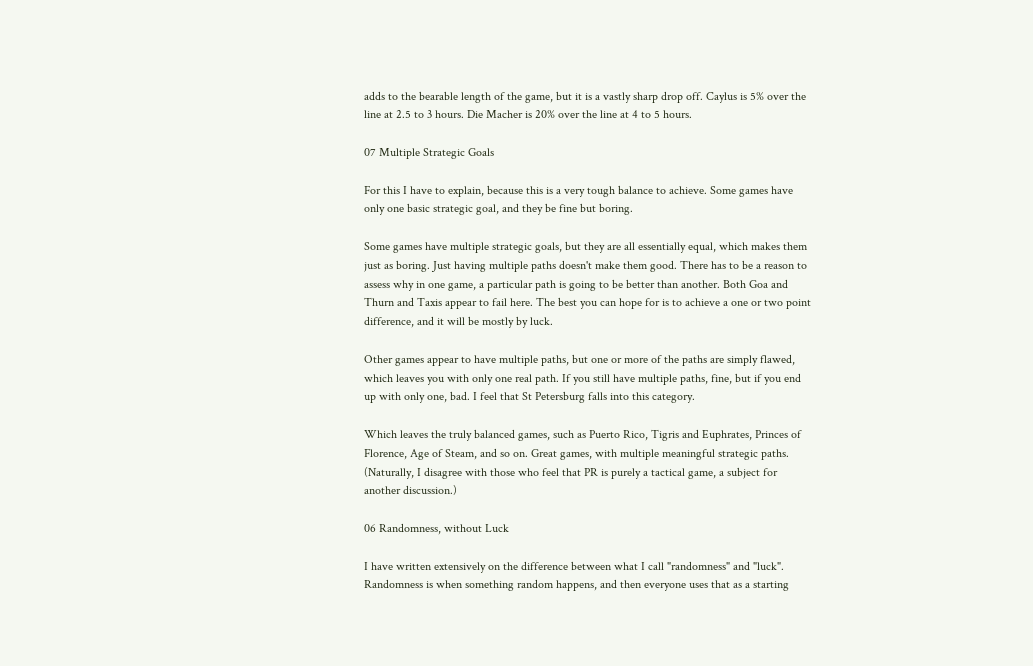adds to the bearable length of the game, but it is a vastly sharp drop off. Caylus is 5% over the line at 2.5 to 3 hours. Die Macher is 20% over the line at 4 to 5 hours.

07 Multiple Strategic Goals

For this I have to explain, because this is a very tough balance to achieve. Some games have only one basic strategic goal, and they be fine but boring.

Some games have multiple strategic goals, but they are all essentially equal, which makes them just as boring. Just having multiple paths doesn't make them good. There has to be a reason to assess why in one game, a particular path is going to be better than another. Both Goa and Thurn and Taxis appear to fail here. The best you can hope for is to achieve a one or two point difference, and it will be mostly by luck.

Other games appear to have multiple paths, but one or more of the paths are simply flawed, which leaves you with only one real path. If you still have multiple paths, fine, but if you end up with only one, bad. I feel that St Petersburg falls into this category.

Which leaves the truly balanced games, such as Puerto Rico, Tigris and Euphrates, Princes of Florence, Age of Steam, and so on. Great games, with multiple meaningful strategic paths. (Naturally, I disagree with those who feel that PR is purely a tactical game, a subject for another discussion.)

06 Randomness, without Luck

I have written extensively on the difference between what I call "randomness" and "luck". Randomness is when something random happens, and then everyone uses that as a starting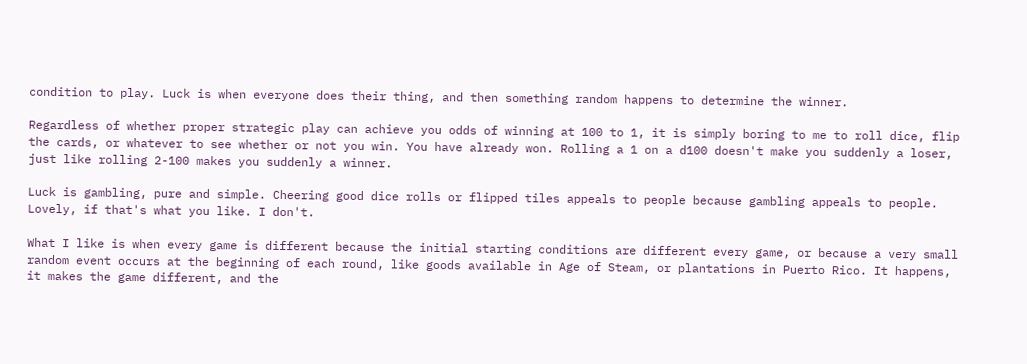condition to play. Luck is when everyone does their thing, and then something random happens to determine the winner.

Regardless of whether proper strategic play can achieve you odds of winning at 100 to 1, it is simply boring to me to roll dice, flip the cards, or whatever to see whether or not you win. You have already won. Rolling a 1 on a d100 doesn't make you suddenly a loser, just like rolling 2-100 makes you suddenly a winner.

Luck is gambling, pure and simple. Cheering good dice rolls or flipped tiles appeals to people because gambling appeals to people. Lovely, if that's what you like. I don't.

What I like is when every game is different because the initial starting conditions are different every game, or because a very small random event occurs at the beginning of each round, like goods available in Age of Steam, or plantations in Puerto Rico. It happens, it makes the game different, and the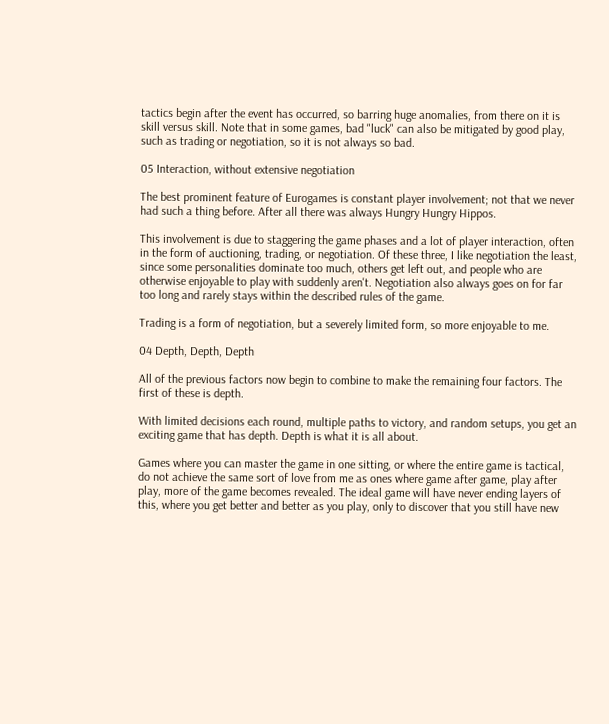tactics begin after the event has occurred, so barring huge anomalies, from there on it is skill versus skill. Note that in some games, bad "luck" can also be mitigated by good play, such as trading or negotiation, so it is not always so bad.

05 Interaction, without extensive negotiation

The best prominent feature of Eurogames is constant player involvement; not that we never had such a thing before. After all there was always Hungry Hungry Hippos.

This involvement is due to staggering the game phases and a lot of player interaction, often in the form of auctioning, trading, or negotiation. Of these three, I like negotiation the least, since some personalities dominate too much, others get left out, and people who are otherwise enjoyable to play with suddenly aren't. Negotiation also always goes on for far too long and rarely stays within the described rules of the game.

Trading is a form of negotiation, but a severely limited form, so more enjoyable to me.

04 Depth, Depth, Depth

All of the previous factors now begin to combine to make the remaining four factors. The first of these is depth.

With limited decisions each round, multiple paths to victory, and random setups, you get an exciting game that has depth. Depth is what it is all about.

Games where you can master the game in one sitting, or where the entire game is tactical, do not achieve the same sort of love from me as ones where game after game, play after play, more of the game becomes revealed. The ideal game will have never ending layers of this, where you get better and better as you play, only to discover that you still have new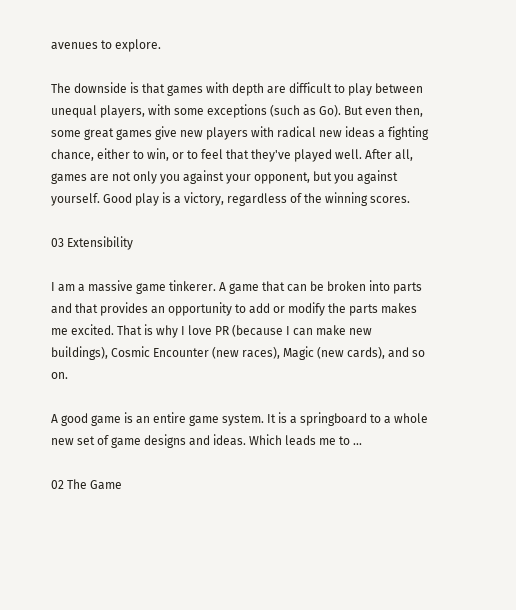avenues to explore.

The downside is that games with depth are difficult to play between unequal players, with some exceptions (such as Go). But even then, some great games give new players with radical new ideas a fighting chance, either to win, or to feel that they've played well. After all, games are not only you against your opponent, but you against yourself. Good play is a victory, regardless of the winning scores.

03 Extensibility

I am a massive game tinkerer. A game that can be broken into parts and that provides an opportunity to add or modify the parts makes me excited. That is why I love PR (because I can make new buildings), Cosmic Encounter (new races), Magic (new cards), and so on.

A good game is an entire game system. It is a springboard to a whole new set of game designs and ideas. Which leads me to ...

02 The Game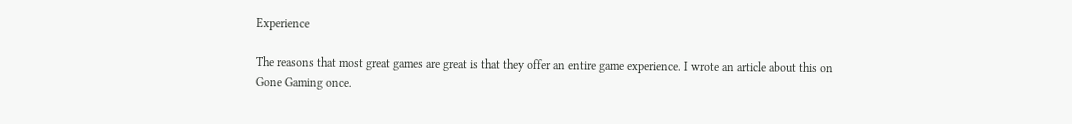Experience

The reasons that most great games are great is that they offer an entire game experience. I wrote an article about this on Gone Gaming once.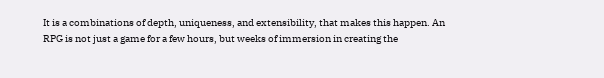It is a combinations of depth, uniqueness, and extensibility, that makes this happen. An RPG is not just a game for a few hours, but weeks of immersion in creating the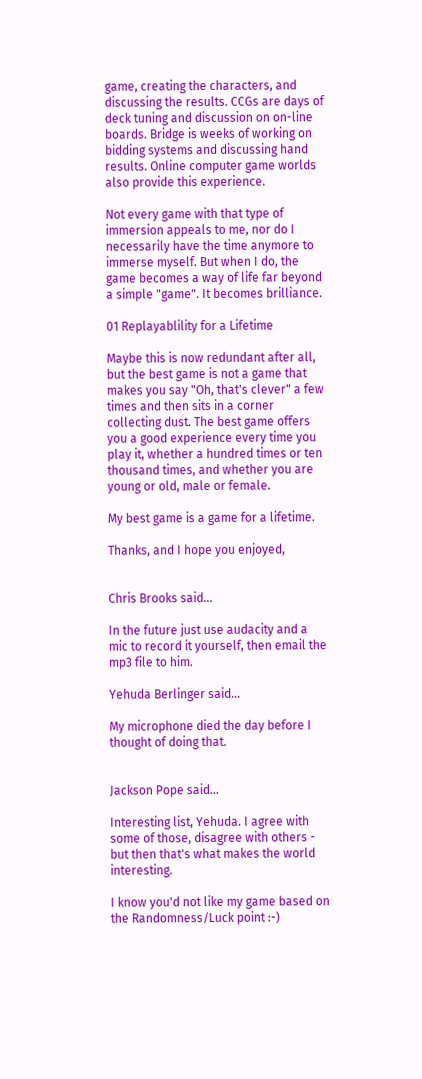game, creating the characters, and discussing the results. CCGs are days of deck tuning and discussion on on-line boards. Bridge is weeks of working on bidding systems and discussing hand results. Online computer game worlds also provide this experience.

Not every game with that type of immersion appeals to me, nor do I necessarily have the time anymore to immerse myself. But when I do, the game becomes a way of life far beyond a simple "game". It becomes brilliance.

01 Replayablility for a Lifetime

Maybe this is now redundant after all, but the best game is not a game that makes you say "Oh, that's clever" a few times and then sits in a corner collecting dust. The best game offers you a good experience every time you play it, whether a hundred times or ten thousand times, and whether you are young or old, male or female.

My best game is a game for a lifetime.

Thanks, and I hope you enjoyed,


Chris Brooks said...

In the future just use audacity and a mic to record it yourself, then email the mp3 file to him.

Yehuda Berlinger said...

My microphone died the day before I thought of doing that.


Jackson Pope said...

Interesting list, Yehuda. I agree with some of those, disagree with others - but then that's what makes the world interesting.

I know you'd not like my game based on the Randomness/Luck point :-)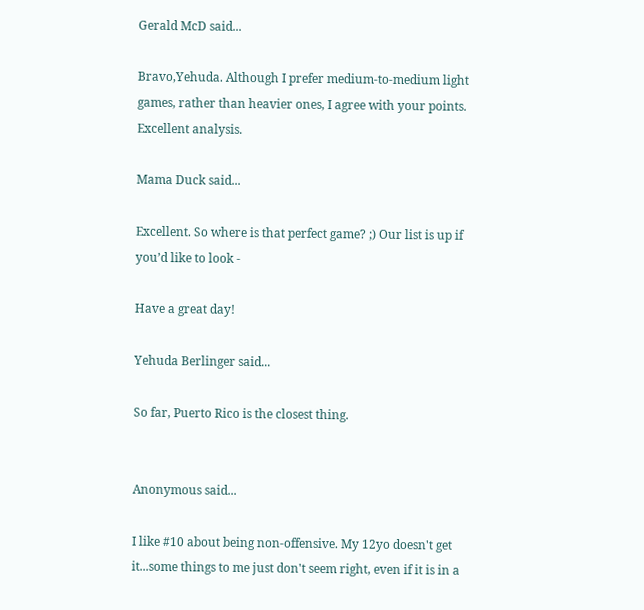Gerald McD said...

Bravo,Yehuda. Although I prefer medium-to-medium light games, rather than heavier ones, I agree with your points. Excellent analysis.

Mama Duck said...

Excellent. So where is that perfect game? ;) Our list is up if you’d like to look -

Have a great day!

Yehuda Berlinger said...

So far, Puerto Rico is the closest thing.


Anonymous said...

I like #10 about being non-offensive. My 12yo doesn't get it...some things to me just don't seem right, even if it is in a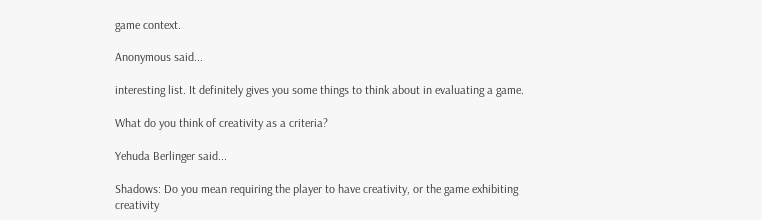game context.

Anonymous said...

interesting list. It definitely gives you some things to think about in evaluating a game.

What do you think of creativity as a criteria?

Yehuda Berlinger said...

Shadows: Do you mean requiring the player to have creativity, or the game exhibiting creativity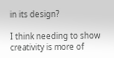in its design?

I think needing to show creativity is more of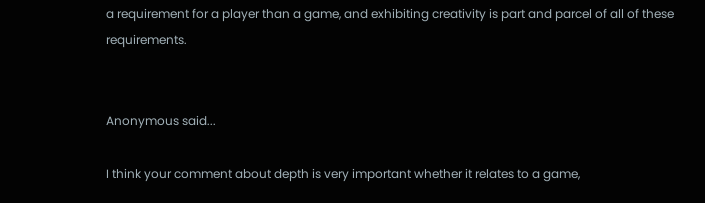a requirement for a player than a game, and exhibiting creativity is part and parcel of all of these requirements.


Anonymous said...

I think your comment about depth is very important whether it relates to a game,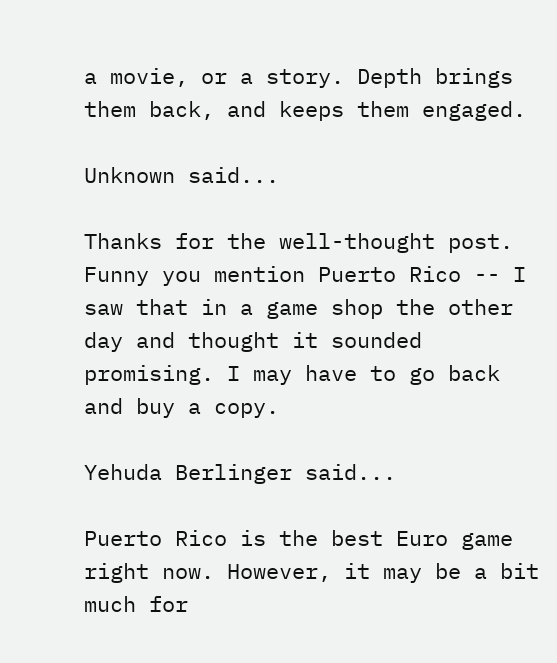a movie, or a story. Depth brings them back, and keeps them engaged.

Unknown said...

Thanks for the well-thought post. Funny you mention Puerto Rico -- I saw that in a game shop the other day and thought it sounded promising. I may have to go back and buy a copy.

Yehuda Berlinger said...

Puerto Rico is the best Euro game right now. However, it may be a bit much for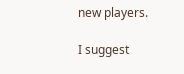new players.

I suggest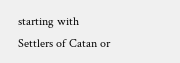starting with Settlers of Catan or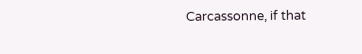Carcassonne, if that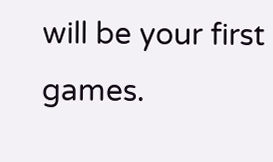will be your first games.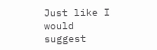Just like I would suggest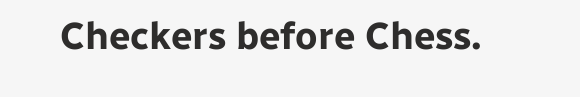Checkers before Chess.